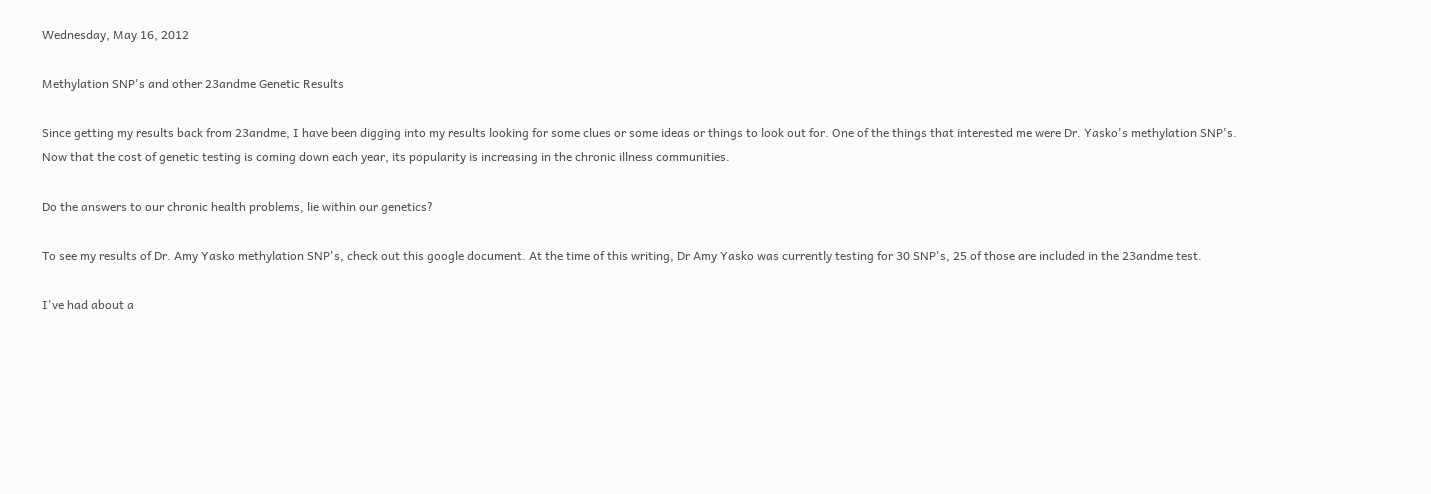Wednesday, May 16, 2012

Methylation SNP's and other 23andme Genetic Results

Since getting my results back from 23andme, I have been digging into my results looking for some clues or some ideas or things to look out for. One of the things that interested me were Dr. Yasko's methylation SNP's. Now that the cost of genetic testing is coming down each year, its popularity is increasing in the chronic illness communities.

Do the answers to our chronic health problems, lie within our genetics?

To see my results of Dr. Amy Yasko methylation SNP's, check out this google document. At the time of this writing, Dr Amy Yasko was currently testing for 30 SNP's, 25 of those are included in the 23andme test.

I've had about a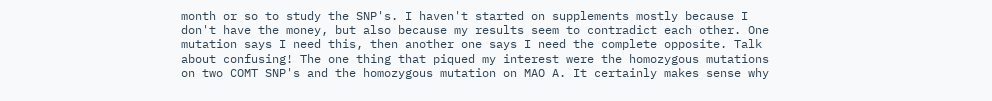month or so to study the SNP's. I haven't started on supplements mostly because I don't have the money, but also because my results seem to contradict each other. One mutation says I need this, then another one says I need the complete opposite. Talk about confusing! The one thing that piqued my interest were the homozygous mutations on two COMT SNP's and the homozygous mutation on MAO A. It certainly makes sense why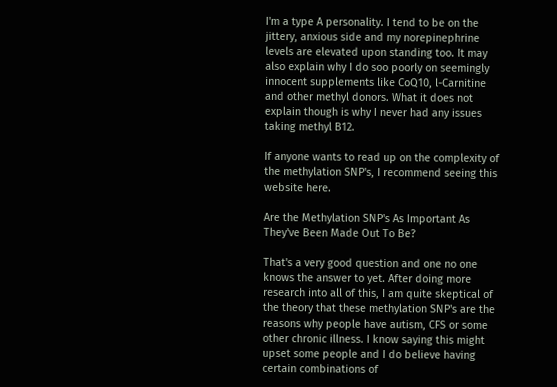I'm a type A personality. I tend to be on the jittery, anxious side and my norepinephrine levels are elevated upon standing too. It may also explain why I do soo poorly on seemingly innocent supplements like CoQ10, l-Carnitine and other methyl donors. What it does not explain though is why I never had any issues taking methyl B12.

If anyone wants to read up on the complexity of the methylation SNP's, I recommend seeing this website here.

Are the Methylation SNP's As Important As They've Been Made Out To Be?

That's a very good question and one no one knows the answer to yet. After doing more research into all of this, I am quite skeptical of the theory that these methylation SNP's are the reasons why people have autism, CFS or some other chronic illness. I know saying this might upset some people and I do believe having certain combinations of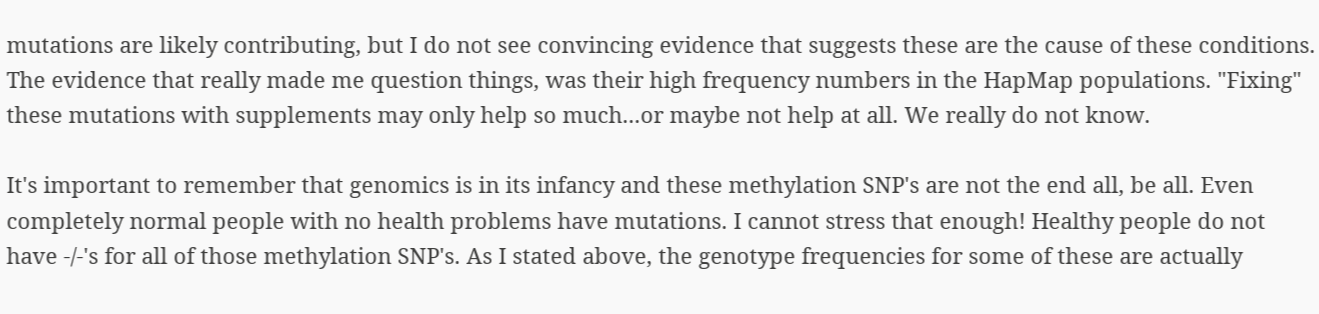mutations are likely contributing, but I do not see convincing evidence that suggests these are the cause of these conditions. The evidence that really made me question things, was their high frequency numbers in the HapMap populations. "Fixing" these mutations with supplements may only help so much...or maybe not help at all. We really do not know.

It's important to remember that genomics is in its infancy and these methylation SNP's are not the end all, be all. Even completely normal people with no health problems have mutations. I cannot stress that enough! Healthy people do not have -/-'s for all of those methylation SNP's. As I stated above, the genotype frequencies for some of these are actually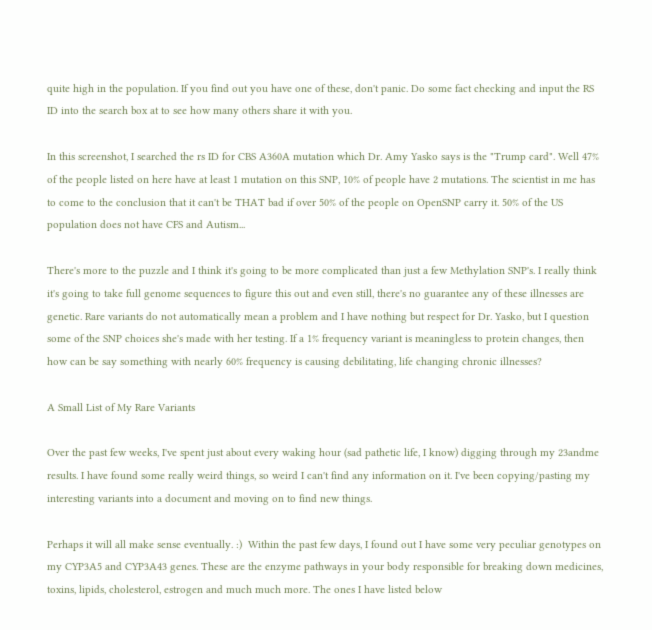quite high in the population. If you find out you have one of these, don't panic. Do some fact checking and input the RS ID into the search box at to see how many others share it with you.

In this screenshot, I searched the rs ID for CBS A360A mutation which Dr. Amy Yasko says is the "Trump card". Well 47% of the people listed on here have at least 1 mutation on this SNP, 10% of people have 2 mutations. The scientist in me has to come to the conclusion that it can't be THAT bad if over 50% of the people on OpenSNP carry it. 50% of the US population does not have CFS and Autism...

There's more to the puzzle and I think it's going to be more complicated than just a few Methylation SNP's. I really think it's going to take full genome sequences to figure this out and even still, there's no guarantee any of these illnesses are genetic. Rare variants do not automatically mean a problem and I have nothing but respect for Dr. Yasko, but I question some of the SNP choices she's made with her testing. If a 1% frequency variant is meaningless to protein changes, then how can be say something with nearly 60% frequency is causing debilitating, life changing chronic illnesses?

A Small List of My Rare Variants

Over the past few weeks, I've spent just about every waking hour (sad pathetic life, I know) digging through my 23andme results. I have found some really weird things, so weird I can't find any information on it. I've been copying/pasting my interesting variants into a document and moving on to find new things.

Perhaps it will all make sense eventually. :)  Within the past few days, I found out I have some very peculiar genotypes on my CYP3A5 and CYP3A43 genes. These are the enzyme pathways in your body responsible for breaking down medicines, toxins, lipids, cholesterol, estrogen and much much more. The ones I have listed below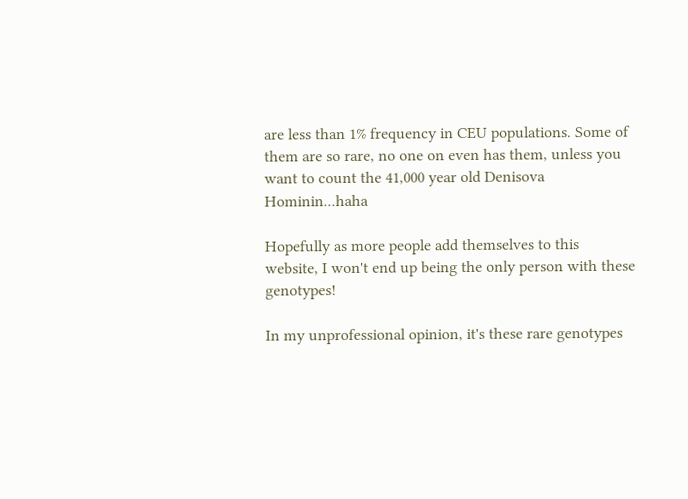are less than 1% frequency in CEU populations. Some of them are so rare, no one on even has them, unless you want to count the 41,000 year old Denisova Hominin...haha

Hopefully as more people add themselves to this website, I won't end up being the only person with these genotypes!

In my unprofessional opinion, it's these rare genotypes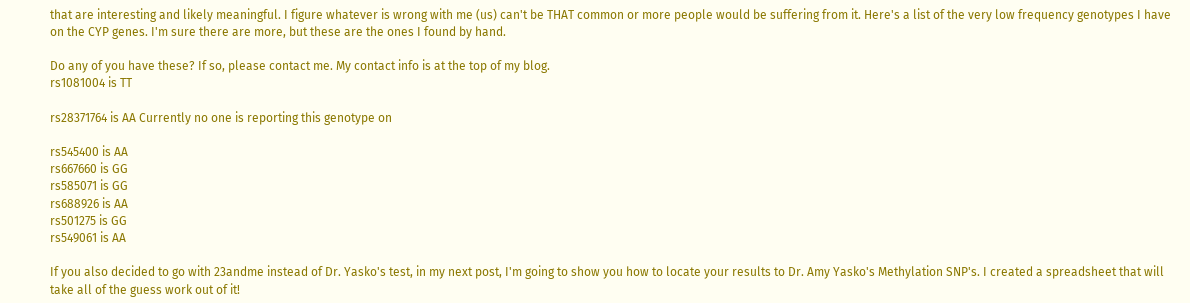that are interesting and likely meaningful. I figure whatever is wrong with me (us) can't be THAT common or more people would be suffering from it. Here's a list of the very low frequency genotypes I have on the CYP genes. I'm sure there are more, but these are the ones I found by hand.

Do any of you have these? If so, please contact me. My contact info is at the top of my blog.
rs1081004 is TT

rs28371764 is AA Currently no one is reporting this genotype on

rs545400 is AA
rs667660 is GG
rs585071 is GG
rs688926 is AA
rs501275 is GG
rs549061 is AA

If you also decided to go with 23andme instead of Dr. Yasko's test, in my next post, I'm going to show you how to locate your results to Dr. Amy Yasko's Methylation SNP's. I created a spreadsheet that will take all of the guess work out of it!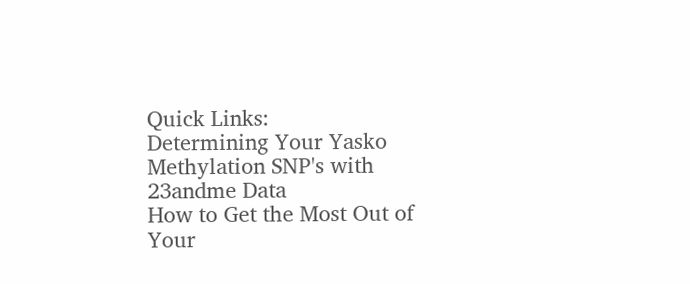Quick Links:
Determining Your Yasko Methylation SNP's with 23andme Data
How to Get the Most Out of Your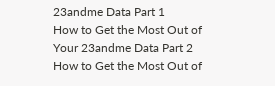23andme Data Part 1
How to Get the Most Out of Your 23andme Data Part 2
How to Get the Most Out of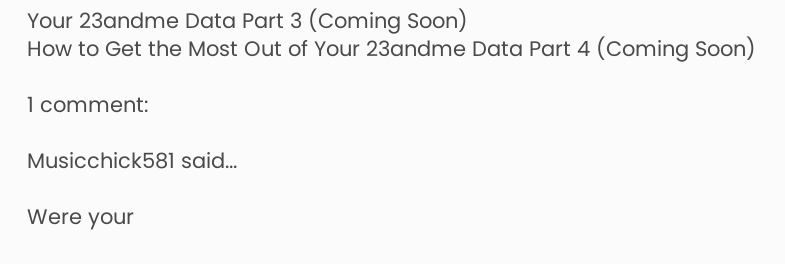Your 23andme Data Part 3 (Coming Soon)
How to Get the Most Out of Your 23andme Data Part 4 (Coming Soon)

1 comment:

Musicchick581 said...

Were your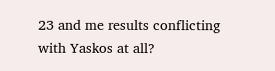23 and me results conflicting with Yaskos at all?